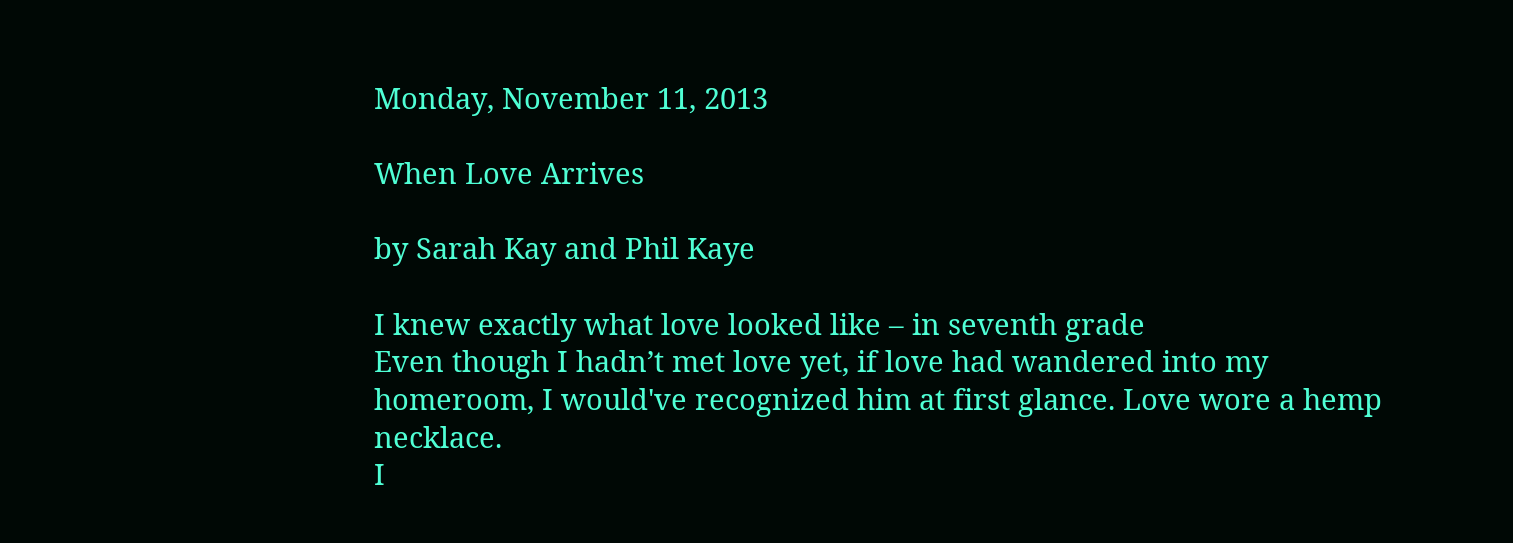Monday, November 11, 2013

When Love Arrives

by Sarah Kay and Phil Kaye

I knew exactly what love looked like – in seventh grade
Even though I hadn’t met love yet, if love had wandered into my homeroom, I would've recognized him at first glance. Love wore a hemp necklace.
I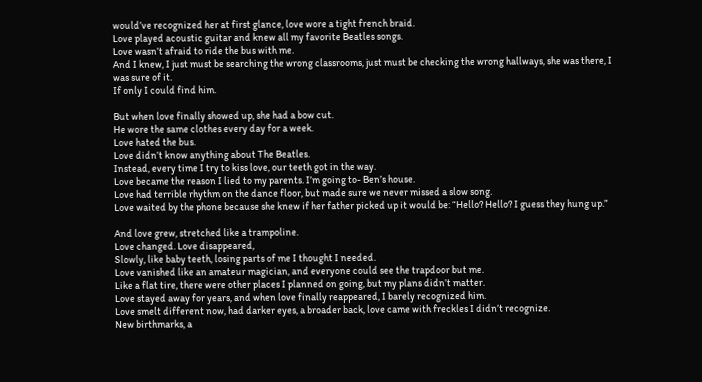would’ve recognized her at first glance, love wore a tight french braid.
Love played acoustic guitar and knew all my favorite Beatles songs.
Love wasn’t afraid to ride the bus with me.
And I knew, I just must be searching the wrong classrooms, just must be checking the wrong hallways, she was there, I was sure of it.
If only I could find him.

But when love finally showed up, she had a bow cut.
He wore the same clothes every day for a week.
Love hated the bus.
Love didn’t know anything about The Beatles.
Instead, every time I try to kiss love, our teeth got in the way.
Love became the reason I lied to my parents. I’m going to- Ben’s house.
Love had terrible rhythm on the dance floor, but made sure we never missed a slow song.
Love waited by the phone because she knew if her father picked up it would be: “Hello? Hello? I guess they hung up.”

And love grew, stretched like a trampoline.
Love changed. Love disappeared,
Slowly, like baby teeth, losing parts of me I thought I needed.
Love vanished like an amateur magician, and everyone could see the trapdoor but me.
Like a flat tire, there were other places I planned on going, but my plans didn’t matter.
Love stayed away for years, and when love finally reappeared, I barely recognized him.
Love smelt different now, had darker eyes, a broader back, love came with freckles I didn’t recognize.
New birthmarks, a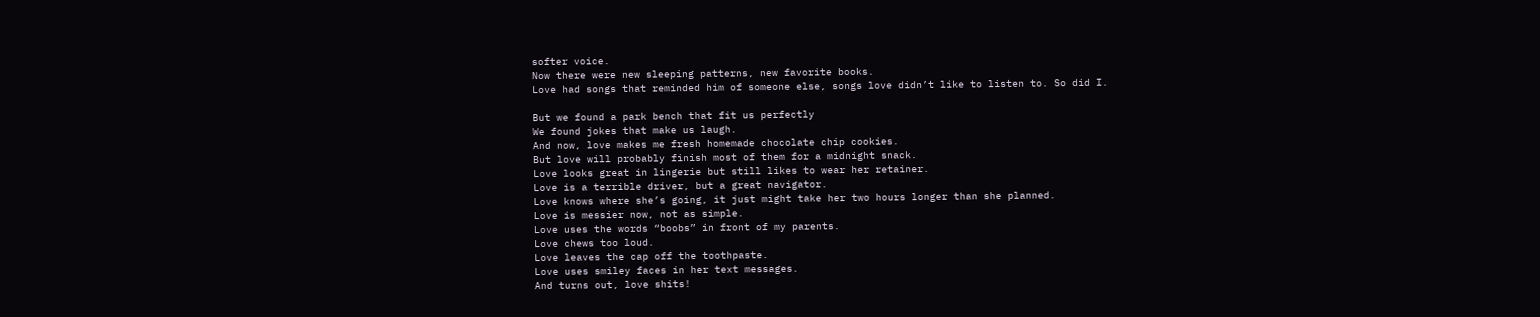softer voice.
Now there were new sleeping patterns, new favorite books.
Love had songs that reminded him of someone else, songs love didn’t like to listen to. So did I.

But we found a park bench that fit us perfectly
We found jokes that make us laugh.
And now, love makes me fresh homemade chocolate chip cookies.
But love will probably finish most of them for a midnight snack.
Love looks great in lingerie but still likes to wear her retainer.
Love is a terrible driver, but a great navigator.
Love knows where she’s going, it just might take her two hours longer than she planned.
Love is messier now, not as simple.
Love uses the words “boobs” in front of my parents.
Love chews too loud.
Love leaves the cap off the toothpaste.
Love uses smiley faces in her text messages.
And turns out, love shits!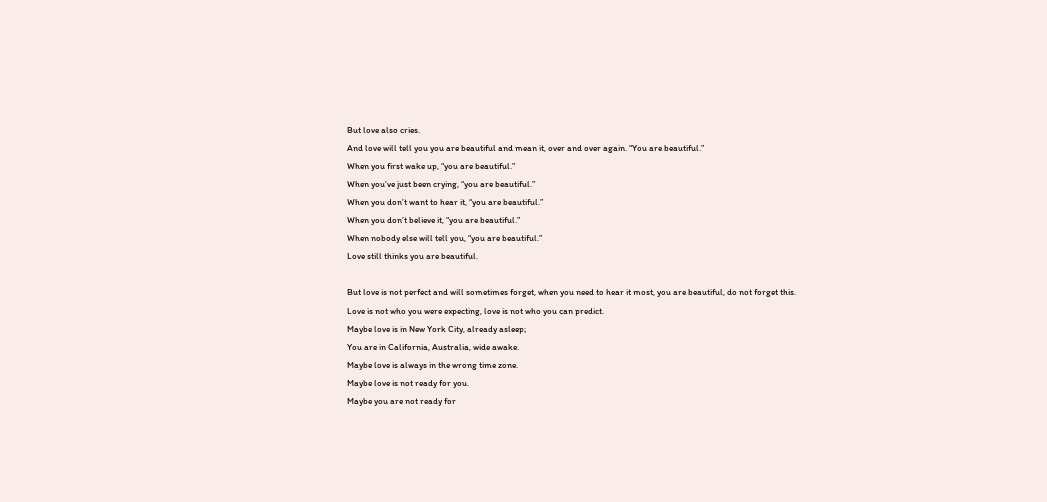But love also cries.
And love will tell you you are beautiful and mean it, over and over again. “You are beautiful.”
When you first wake up, “you are beautiful.”
When you’ve just been crying, “you are beautiful.”
When you don’t want to hear it, “you are beautiful.”
When you don’t believe it, “you are beautiful.”
When nobody else will tell you, “you are beautiful.”
Love still thinks you are beautiful.

But love is not perfect and will sometimes forget, when you need to hear it most, you are beautiful, do not forget this.
Love is not who you were expecting, love is not who you can predict.
Maybe love is in New York City, already asleep;
You are in California, Australia, wide awake.
Maybe love is always in the wrong time zone.
Maybe love is not ready for you.
Maybe you are not ready for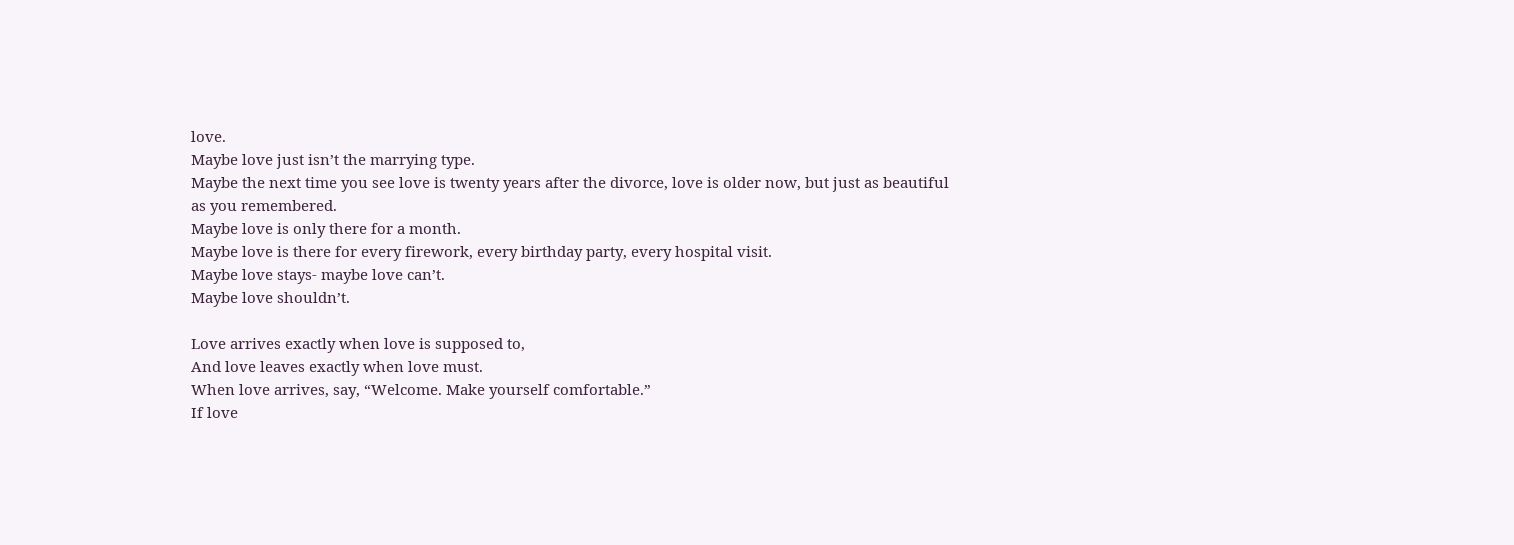love.
Maybe love just isn’t the marrying type.
Maybe the next time you see love is twenty years after the divorce, love is older now, but just as beautiful as you remembered.
Maybe love is only there for a month.
Maybe love is there for every firework, every birthday party, every hospital visit.
Maybe love stays- maybe love can’t.
Maybe love shouldn’t.

Love arrives exactly when love is supposed to,
And love leaves exactly when love must.
When love arrives, say, “Welcome. Make yourself comfortable.”
If love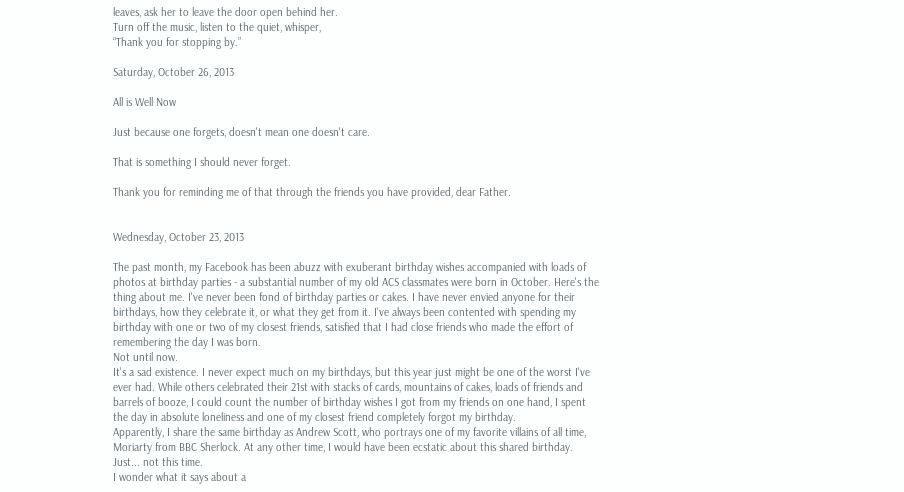leaves, ask her to leave the door open behind her.
Turn off the music, listen to the quiet, whisper,
“Thank you for stopping by.”

Saturday, October 26, 2013

All is Well Now

Just because one forgets, doesn't mean one doesn't care.

That is something I should never forget.

Thank you for reminding me of that through the friends you have provided, dear Father.


Wednesday, October 23, 2013

The past month, my Facebook has been abuzz with exuberant birthday wishes accompanied with loads of photos at birthday parties - a substantial number of my old ACS classmates were born in October. Here's the thing about me. I've never been fond of birthday parties or cakes. I have never envied anyone for their birthdays, how they celebrate it, or what they get from it. I've always been contented with spending my birthday with one or two of my closest friends, satisfied that I had close friends who made the effort of remembering the day I was born.
Not until now.
It's a sad existence. I never expect much on my birthdays, but this year just might be one of the worst I've ever had. While others celebrated their 21st with stacks of cards, mountains of cakes, loads of friends and barrels of booze, I could count the number of birthday wishes I got from my friends on one hand, I spent the day in absolute loneliness and one of my closest friend completely forgot my birthday.
Apparently, I share the same birthday as Andrew Scott, who portrays one of my favorite villains of all time, Moriarty from BBC Sherlock. At any other time, I would have been ecstatic about this shared birthday.
Just... not this time.
I wonder what it says about a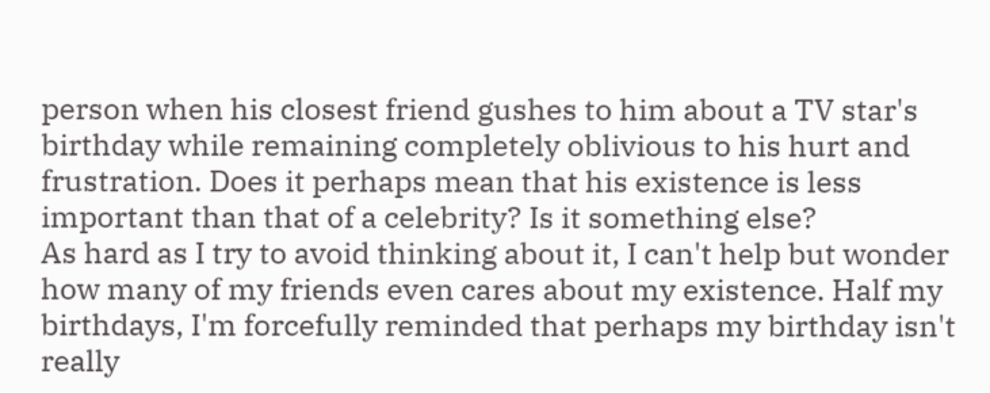person when his closest friend gushes to him about a TV star's birthday while remaining completely oblivious to his hurt and frustration. Does it perhaps mean that his existence is less important than that of a celebrity? Is it something else?
As hard as I try to avoid thinking about it, I can't help but wonder how many of my friends even cares about my existence. Half my birthdays, I'm forcefully reminded that perhaps my birthday isn't really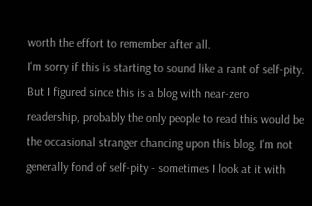worth the effort to remember after all.
I'm sorry if this is starting to sound like a rant of self-pity. But I figured since this is a blog with near-zero readership, probably the only people to read this would be the occasional stranger chancing upon this blog. I'm not generally fond of self-pity - sometimes I look at it with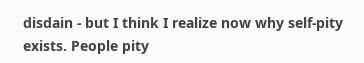disdain - but I think I realize now why self-pity exists. People pity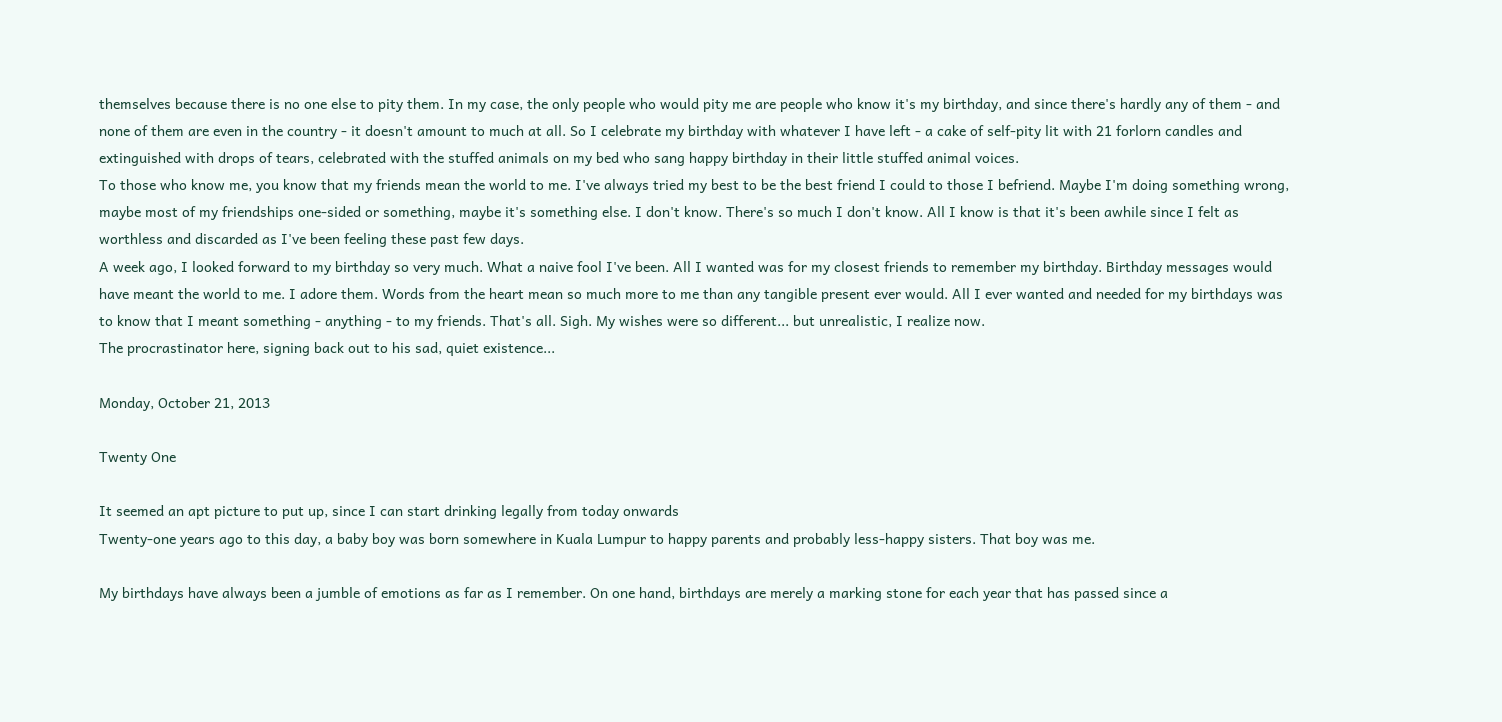themselves because there is no one else to pity them. In my case, the only people who would pity me are people who know it's my birthday, and since there's hardly any of them - and none of them are even in the country - it doesn't amount to much at all. So I celebrate my birthday with whatever I have left - a cake of self-pity lit with 21 forlorn candles and extinguished with drops of tears, celebrated with the stuffed animals on my bed who sang happy birthday in their little stuffed animal voices.
To those who know me, you know that my friends mean the world to me. I've always tried my best to be the best friend I could to those I befriend. Maybe I'm doing something wrong, maybe most of my friendships one-sided or something, maybe it's something else. I don't know. There's so much I don't know. All I know is that it's been awhile since I felt as worthless and discarded as I've been feeling these past few days.
A week ago, I looked forward to my birthday so very much. What a naive fool I've been. All I wanted was for my closest friends to remember my birthday. Birthday messages would have meant the world to me. I adore them. Words from the heart mean so much more to me than any tangible present ever would. All I ever wanted and needed for my birthdays was to know that I meant something - anything - to my friends. That's all. Sigh. My wishes were so different... but unrealistic, I realize now.
The procrastinator here, signing back out to his sad, quiet existence...

Monday, October 21, 2013

Twenty One

It seemed an apt picture to put up, since I can start drinking legally from today onwards
Twenty-one years ago to this day, a baby boy was born somewhere in Kuala Lumpur to happy parents and probably less-happy sisters. That boy was me.

My birthdays have always been a jumble of emotions as far as I remember. On one hand, birthdays are merely a marking stone for each year that has passed since a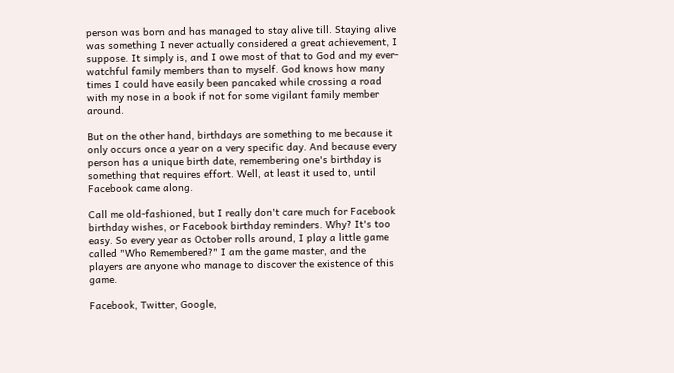person was born and has managed to stay alive till. Staying alive was something I never actually considered a great achievement, I suppose. It simply is, and I owe most of that to God and my ever-watchful family members than to myself. God knows how many times I could have easily been pancaked while crossing a road with my nose in a book if not for some vigilant family member around.

But on the other hand, birthdays are something to me because it only occurs once a year on a very specific day. And because every person has a unique birth date, remembering one's birthday is something that requires effort. Well, at least it used to, until Facebook came along.

Call me old-fashioned, but I really don't care much for Facebook birthday wishes, or Facebook birthday reminders. Why? It's too easy. So every year as October rolls around, I play a little game called "Who Remembered?" I am the game master, and the players are anyone who manage to discover the existence of this game.

Facebook, Twitter, Google,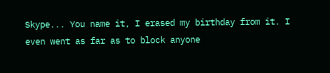Skype... You name it, I erased my birthday from it. I even went as far as to block anyone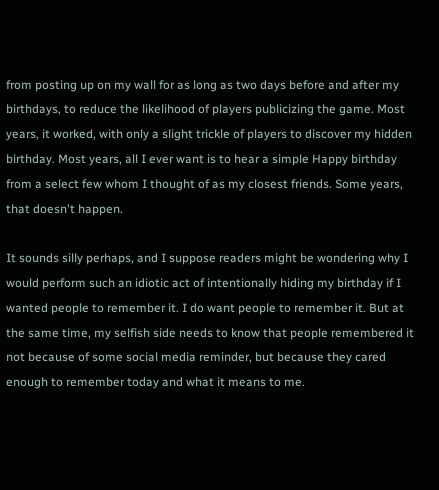from posting up on my wall for as long as two days before and after my birthdays, to reduce the likelihood of players publicizing the game. Most years, it worked, with only a slight trickle of players to discover my hidden birthday. Most years, all I ever want is to hear a simple Happy birthday from a select few whom I thought of as my closest friends. Some years, that doesn't happen.

It sounds silly perhaps, and I suppose readers might be wondering why I would perform such an idiotic act of intentionally hiding my birthday if I wanted people to remember it. I do want people to remember it. But at the same time, my selfish side needs to know that people remembered it not because of some social media reminder, but because they cared enough to remember today and what it means to me.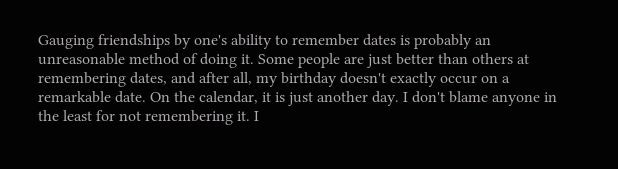Gauging friendships by one's ability to remember dates is probably an unreasonable method of doing it. Some people are just better than others at remembering dates, and after all, my birthday doesn't exactly occur on a remarkable date. On the calendar, it is just another day. I don't blame anyone in the least for not remembering it. I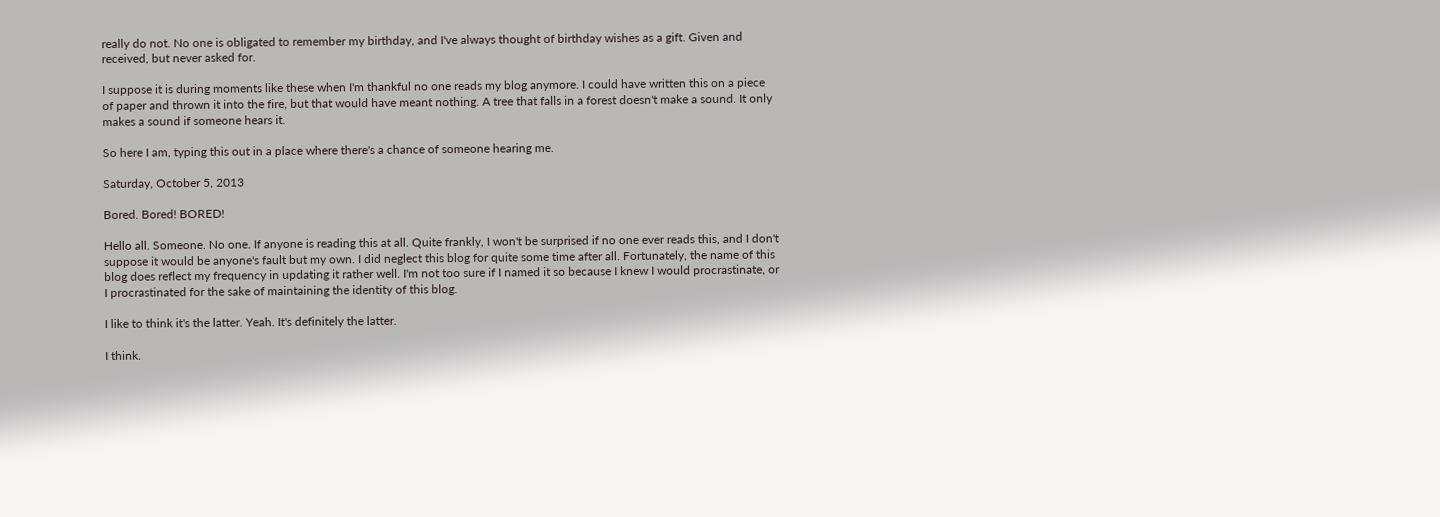really do not. No one is obligated to remember my birthday, and I've always thought of birthday wishes as a gift. Given and received, but never asked for.

I suppose it is during moments like these when I'm thankful no one reads my blog anymore. I could have written this on a piece of paper and thrown it into the fire, but that would have meant nothing. A tree that falls in a forest doesn't make a sound. It only makes a sound if someone hears it.

So here I am, typing this out in a place where there's a chance of someone hearing me.

Saturday, October 5, 2013

Bored. Bored! BORED!

Hello all. Someone. No one. If anyone is reading this at all. Quite frankly, I won't be surprised if no one ever reads this, and I don't suppose it would be anyone's fault but my own. I did neglect this blog for quite some time after all. Fortunately, the name of this blog does reflect my frequency in updating it rather well. I'm not too sure if I named it so because I knew I would procrastinate, or I procrastinated for the sake of maintaining the identity of this blog.

I like to think it's the latter. Yeah. It's definitely the latter.

I think.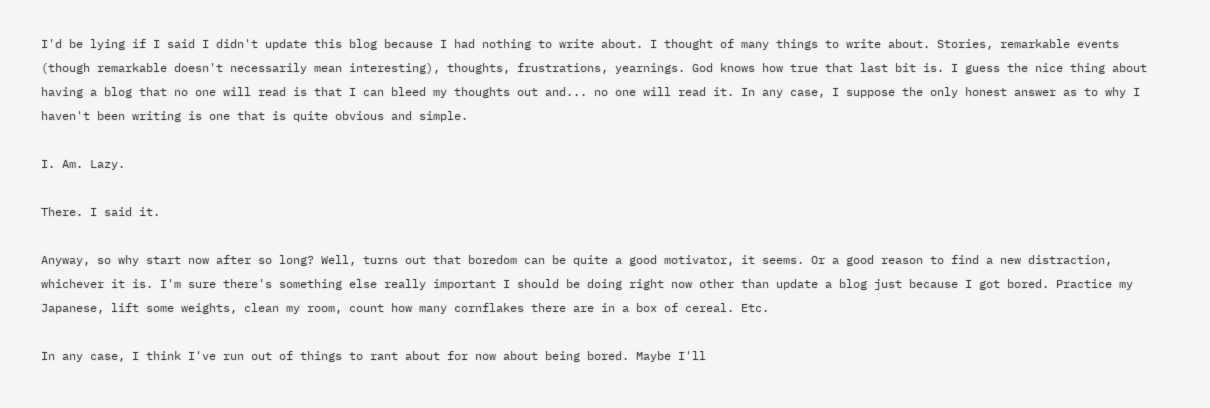I'd be lying if I said I didn't update this blog because I had nothing to write about. I thought of many things to write about. Stories, remarkable events (though remarkable doesn't necessarily mean interesting), thoughts, frustrations, yearnings. God knows how true that last bit is. I guess the nice thing about having a blog that no one will read is that I can bleed my thoughts out and... no one will read it. In any case, I suppose the only honest answer as to why I haven't been writing is one that is quite obvious and simple.

I. Am. Lazy.

There. I said it.

Anyway, so why start now after so long? Well, turns out that boredom can be quite a good motivator, it seems. Or a good reason to find a new distraction, whichever it is. I'm sure there's something else really important I should be doing right now other than update a blog just because I got bored. Practice my Japanese, lift some weights, clean my room, count how many cornflakes there are in a box of cereal. Etc.

In any case, I think I've run out of things to rant about for now about being bored. Maybe I'll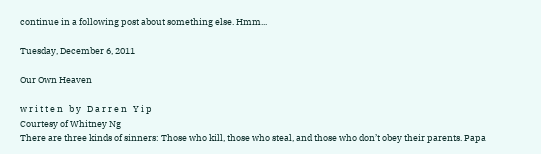continue in a following post about something else. Hmm...

Tuesday, December 6, 2011

Our Own Heaven

w r i t t e n   b y   D a r r e n   Y i p
Courtesy of Whitney Ng
There are three kinds of sinners: Those who kill, those who steal, and those who don’t obey their parents. Papa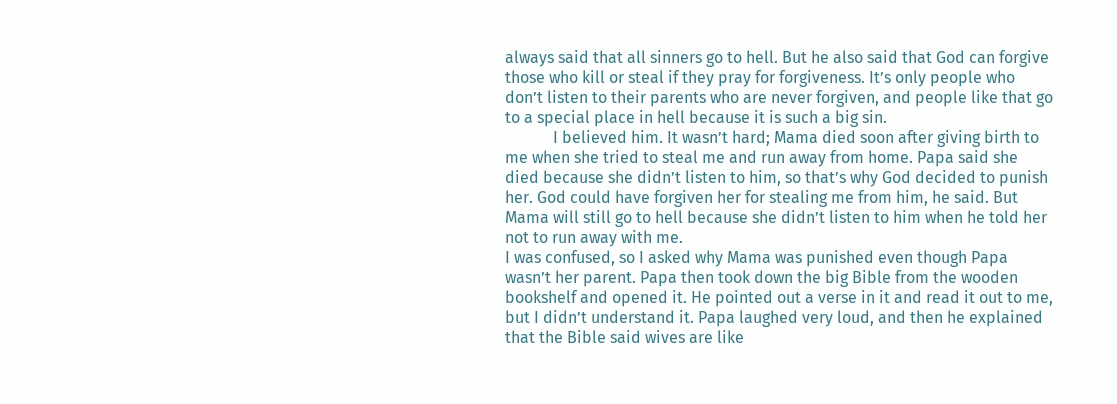always said that all sinners go to hell. But he also said that God can forgive those who kill or steal if they pray for forgiveness. It’s only people who don’t listen to their parents who are never forgiven, and people like that go to a special place in hell because it is such a big sin.
            I believed him. It wasn’t hard; Mama died soon after giving birth to me when she tried to steal me and run away from home. Papa said she died because she didn’t listen to him, so that’s why God decided to punish her. God could have forgiven her for stealing me from him, he said. But Mama will still go to hell because she didn’t listen to him when he told her not to run away with me.
I was confused, so I asked why Mama was punished even though Papa wasn’t her parent. Papa then took down the big Bible from the wooden bookshelf and opened it. He pointed out a verse in it and read it out to me, but I didn’t understand it. Papa laughed very loud, and then he explained that the Bible said wives are like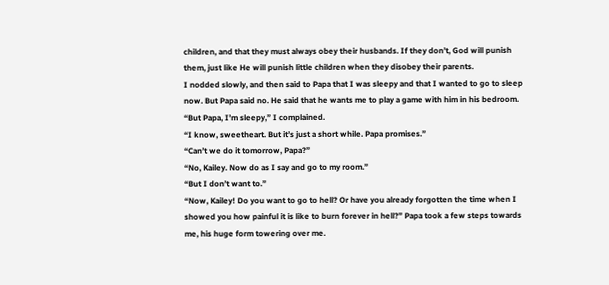children, and that they must always obey their husbands. If they don’t, God will punish them, just like He will punish little children when they disobey their parents.
I nodded slowly, and then said to Papa that I was sleepy and that I wanted to go to sleep now. But Papa said no. He said that he wants me to play a game with him in his bedroom.
“But Papa, I’m sleepy,” I complained.
“I know, sweetheart. But it’s just a short while. Papa promises.”
“Can’t we do it tomorrow, Papa?”
“No, Kailey. Now do as I say and go to my room.”
“But I don’t want to.”
“Now, Kailey! Do you want to go to hell? Or have you already forgotten the time when I showed you how painful it is like to burn forever in hell?” Papa took a few steps towards me, his huge form towering over me.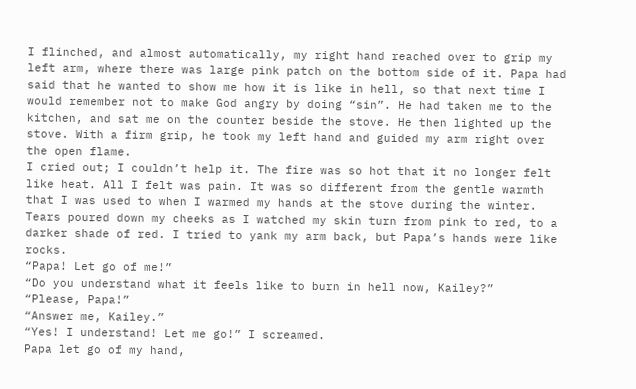I flinched, and almost automatically, my right hand reached over to grip my left arm, where there was large pink patch on the bottom side of it. Papa had said that he wanted to show me how it is like in hell, so that next time I would remember not to make God angry by doing “sin”. He had taken me to the kitchen, and sat me on the counter beside the stove. He then lighted up the stove. With a firm grip, he took my left hand and guided my arm right over the open flame.
I cried out; I couldn’t help it. The fire was so hot that it no longer felt like heat. All I felt was pain. It was so different from the gentle warmth that I was used to when I warmed my hands at the stove during the winter. Tears poured down my cheeks as I watched my skin turn from pink to red, to a darker shade of red. I tried to yank my arm back, but Papa’s hands were like rocks.
“Papa! Let go of me!”
“Do you understand what it feels like to burn in hell now, Kailey?”
“Please, Papa!”
“Answer me, Kailey.”
“Yes! I understand! Let me go!” I screamed.
Papa let go of my hand,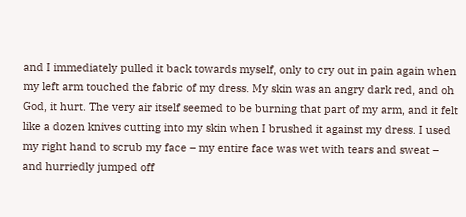and I immediately pulled it back towards myself, only to cry out in pain again when my left arm touched the fabric of my dress. My skin was an angry dark red, and oh God, it hurt. The very air itself seemed to be burning that part of my arm, and it felt like a dozen knives cutting into my skin when I brushed it against my dress. I used my right hand to scrub my face – my entire face was wet with tears and sweat – and hurriedly jumped off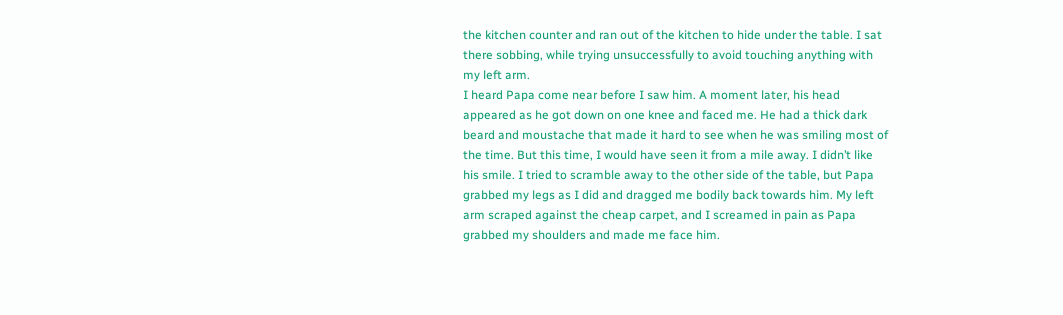the kitchen counter and ran out of the kitchen to hide under the table. I sat there sobbing, while trying unsuccessfully to avoid touching anything with my left arm.
I heard Papa come near before I saw him. A moment later, his head appeared as he got down on one knee and faced me. He had a thick dark beard and moustache that made it hard to see when he was smiling most of the time. But this time, I would have seen it from a mile away. I didn’t like his smile. I tried to scramble away to the other side of the table, but Papa grabbed my legs as I did and dragged me bodily back towards him. My left arm scraped against the cheap carpet, and I screamed in pain as Papa grabbed my shoulders and made me face him.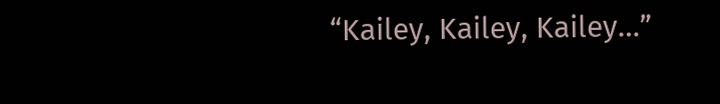“Kailey, Kailey, Kailey…”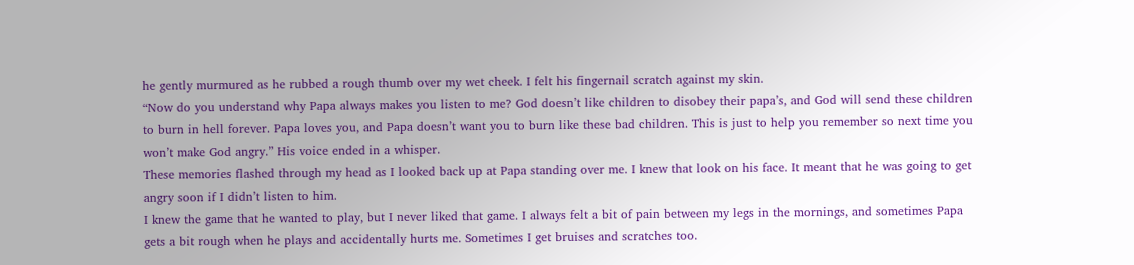he gently murmured as he rubbed a rough thumb over my wet cheek. I felt his fingernail scratch against my skin.
“Now do you understand why Papa always makes you listen to me? God doesn’t like children to disobey their papa’s, and God will send these children to burn in hell forever. Papa loves you, and Papa doesn’t want you to burn like these bad children. This is just to help you remember so next time you won’t make God angry.” His voice ended in a whisper.
These memories flashed through my head as I looked back up at Papa standing over me. I knew that look on his face. It meant that he was going to get angry soon if I didn’t listen to him.
I knew the game that he wanted to play, but I never liked that game. I always felt a bit of pain between my legs in the mornings, and sometimes Papa gets a bit rough when he plays and accidentally hurts me. Sometimes I get bruises and scratches too.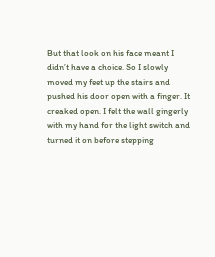But that look on his face meant I didn’t have a choice. So I slowly moved my feet up the stairs and pushed his door open with a finger. It creaked open. I felt the wall gingerly with my hand for the light switch and turned it on before stepping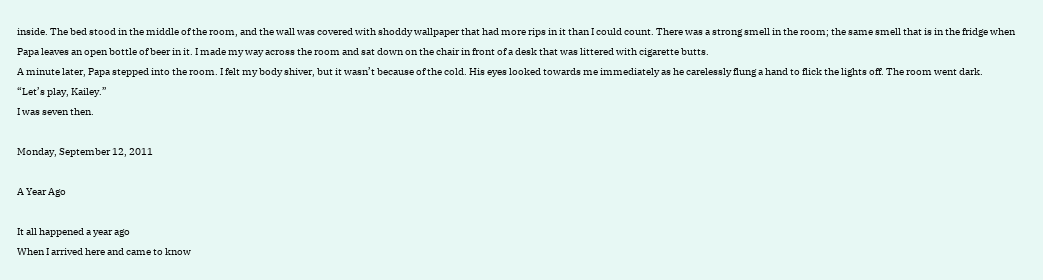inside. The bed stood in the middle of the room, and the wall was covered with shoddy wallpaper that had more rips in it than I could count. There was a strong smell in the room; the same smell that is in the fridge when Papa leaves an open bottle of beer in it. I made my way across the room and sat down on the chair in front of a desk that was littered with cigarette butts.
A minute later, Papa stepped into the room. I felt my body shiver, but it wasn’t because of the cold. His eyes looked towards me immediately as he carelessly flung a hand to flick the lights off. The room went dark.
“Let’s play, Kailey.”
I was seven then.

Monday, September 12, 2011

A Year Ago

It all happened a year ago
When I arrived here and came to know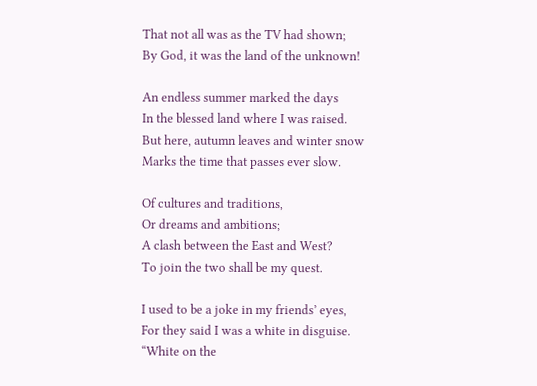That not all was as the TV had shown;
By God, it was the land of the unknown!

An endless summer marked the days
In the blessed land where I was raised.
But here, autumn leaves and winter snow
Marks the time that passes ever slow.

Of cultures and traditions,
Or dreams and ambitions;
A clash between the East and West?
To join the two shall be my quest.

I used to be a joke in my friends’ eyes,
For they said I was a white in disguise.
“White on the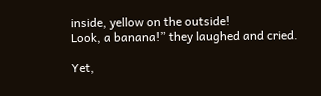inside, yellow on the outside!
Look, a banana!” they laughed and cried.

Yet,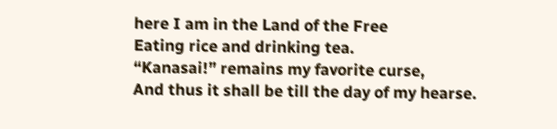here I am in the Land of the Free
Eating rice and drinking tea.
“Kanasai!” remains my favorite curse,
And thus it shall be till the day of my hearse.